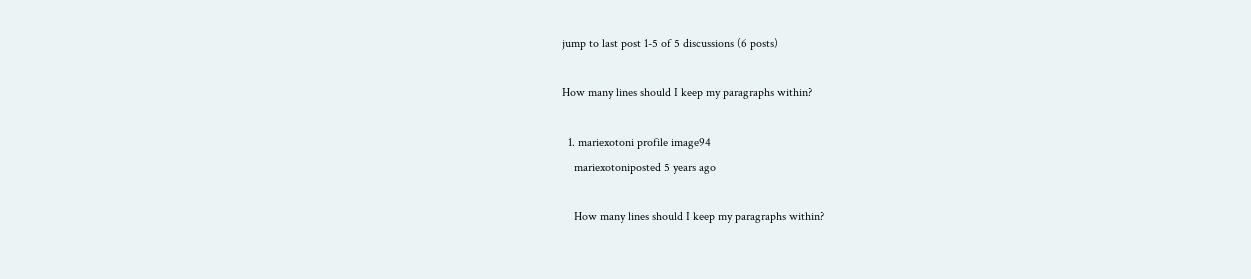jump to last post 1-5 of 5 discussions (6 posts)

How many lines should I keep my paragraphs within?

  1. mariexotoni profile image94
    mariexotoniposted 5 years ago

    How many lines should I keep my paragraphs within?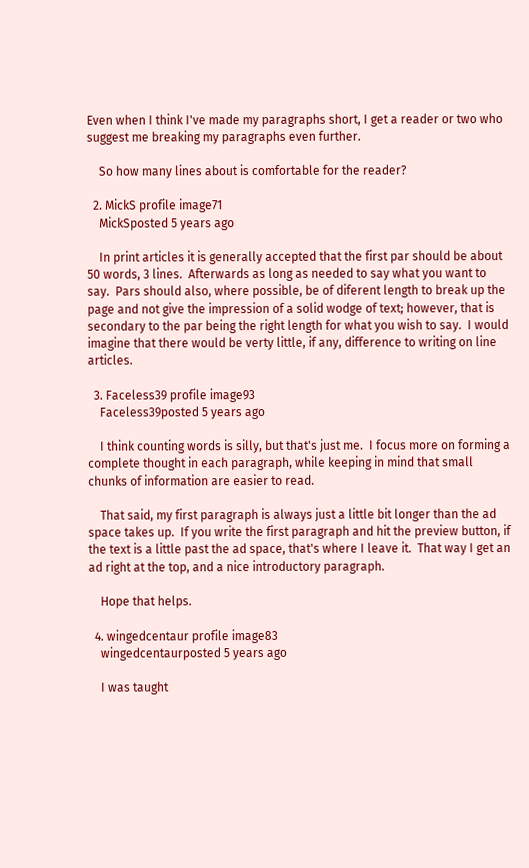Even when I think I've made my paragraphs short, I get a reader or two who suggest me breaking my paragraphs even further.

    So how many lines about is comfortable for the reader?

  2. MickS profile image71
    MickSposted 5 years ago

    In print articles it is generally accepted that the first par should be about 50 words, 3 lines.  Afterwards as long as needed to say what you want to say.  Pars should also, where possible, be of diferent length to break up the page and not give the impression of a solid wodge of text; however, that is secondary to the par being the right length for what you wish to say.  I would imagine that there would be verty little, if any, difference to writing on line articles.

  3. Faceless39 profile image93
    Faceless39posted 5 years ago

    I think counting words is silly, but that's just me.  I focus more on forming a complete thought in each paragraph, while keeping in mind that small chunks of information are easier to read.

    That said, my first paragraph is always just a little bit longer than the ad space takes up.  If you write the first paragraph and hit the preview button, if the text is a little past the ad space, that's where I leave it.  That way I get an ad right at the top, and a nice introductory paragraph.

    Hope that helps.

  4. wingedcentaur profile image83
    wingedcentaurposted 5 years ago

    I was taught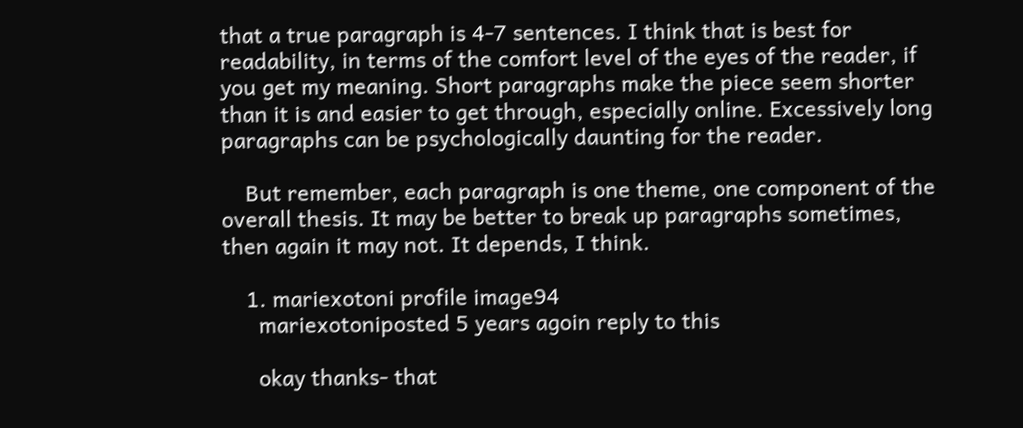that a true paragraph is 4-7 sentences. I think that is best for readability, in terms of the comfort level of the eyes of the reader, if you get my meaning. Short paragraphs make the piece seem shorter than it is and easier to get through, especially online. Excessively long paragraphs can be psychologically daunting for the reader.

    But remember, each paragraph is one theme, one component of the overall thesis. It may be better to break up paragraphs sometimes, then again it may not. It depends, I think.

    1. mariexotoni profile image94
      mariexotoniposted 5 years agoin reply to this

      okay thanks- that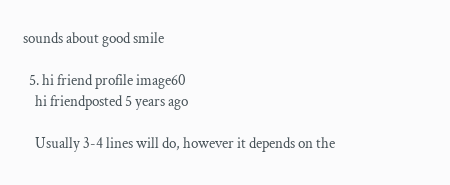sounds about good smile

  5. hi friend profile image60
    hi friendposted 5 years ago

    Usually 3-4 lines will do, however it depends on the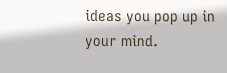ideas you pop up in your mind.